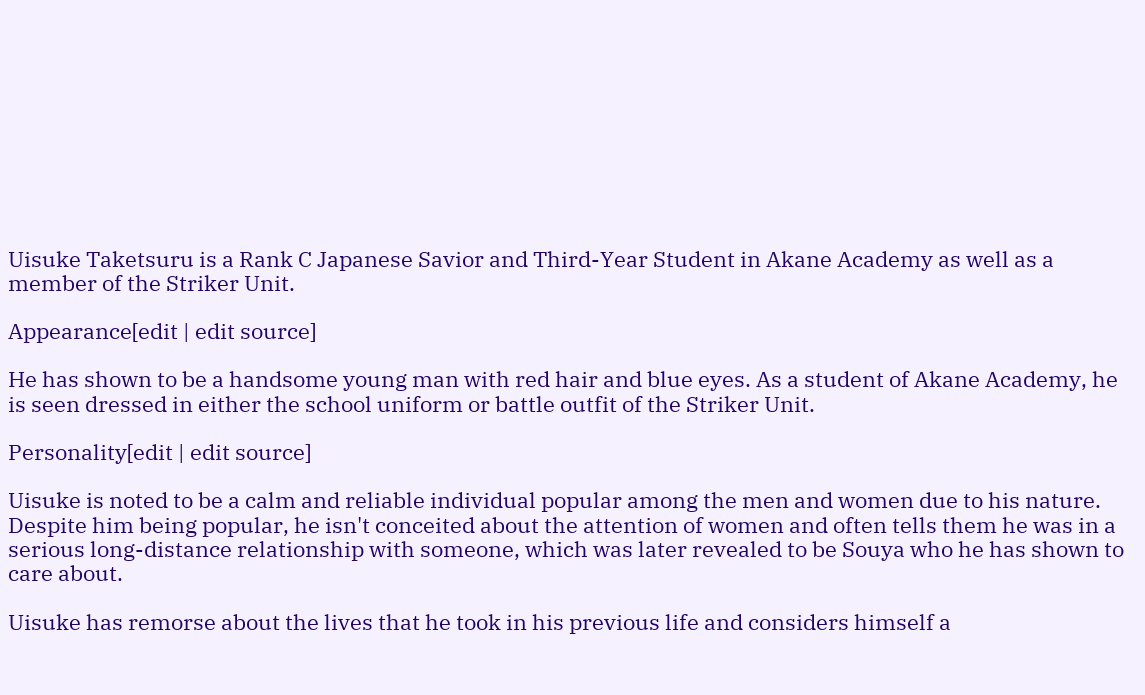Uisuke Taketsuru is a Rank C Japanese Savior and Third-Year Student in Akane Academy as well as a member of the Striker Unit.

Appearance[edit | edit source]

He has shown to be a handsome young man with red hair and blue eyes. As a student of Akane Academy, he is seen dressed in either the school uniform or battle outfit of the Striker Unit.

Personality[edit | edit source]

Uisuke is noted to be a calm and reliable individual popular among the men and women due to his nature. Despite him being popular, he isn't conceited about the attention of women and often tells them he was in a serious long-distance relationship with someone, which was later revealed to be Souya who he has shown to care about.

Uisuke has remorse about the lives that he took in his previous life and considers himself a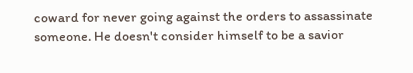coward for never going against the orders to assassinate someone. He doesn't consider himself to be a savior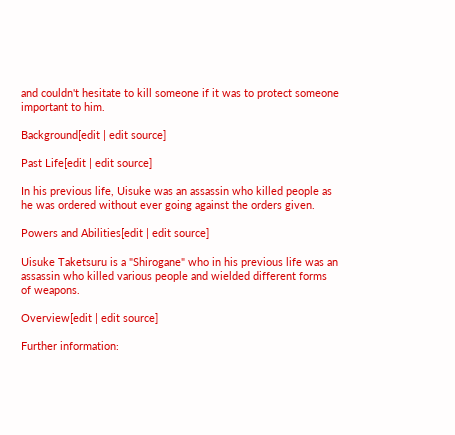and couldn't hesitate to kill someone if it was to protect someone important to him.

Background[edit | edit source]

Past Life[edit | edit source]

In his previous life, Uisuke was an assassin who killed people as he was ordered without ever going against the orders given.

Powers and Abilities[edit | edit source]

Uisuke Taketsuru is a "Shirogane" who in his previous life was an assassin who killed various people and wielded different forms of weapons.

Overview[edit | edit source]

Further information: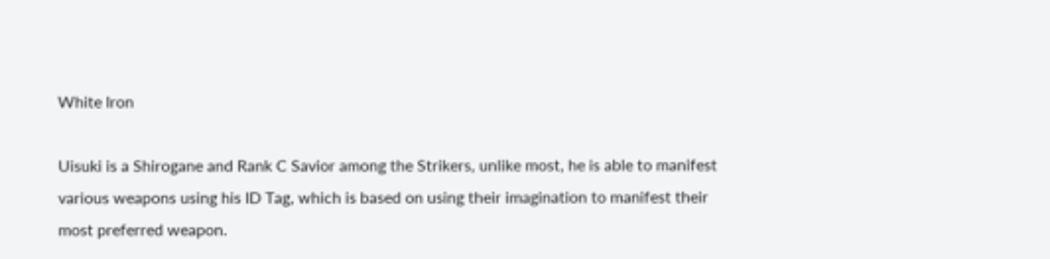White Iron

Uisuki is a Shirogane and Rank C Savior among the Strikers, unlike most, he is able to manifest various weapons using his ID Tag, which is based on using their imagination to manifest their most preferred weapon.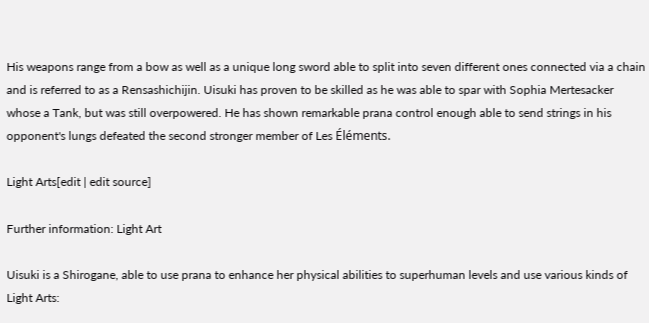His weapons range from a bow as well as a unique long sword able to split into seven different ones connected via a chain and is referred to as a Rensashichijin. Uisuki has proven to be skilled as he was able to spar with Sophia Mertesacker whose a Tank, but was still overpowered. He has shown remarkable prana control enough able to send strings in his opponent's lungs defeated the second stronger member of Les Éléments.

Light Arts[edit | edit source]

Further information: Light Art

Uisuki is a Shirogane, able to use prana to enhance her physical abilities to superhuman levels and use various kinds of Light Arts: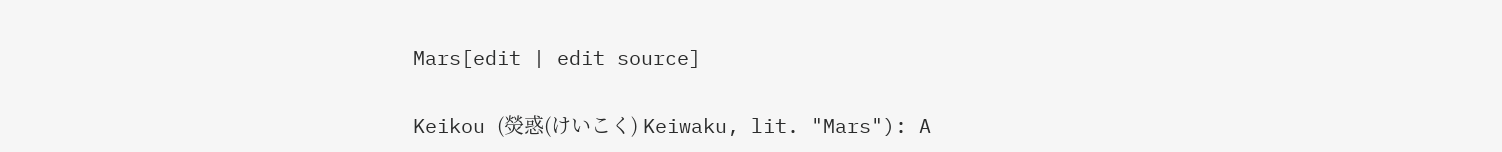Mars[edit | edit source]

Keikou (熒惑(けいこく) Keiwaku, lit. "Mars"): A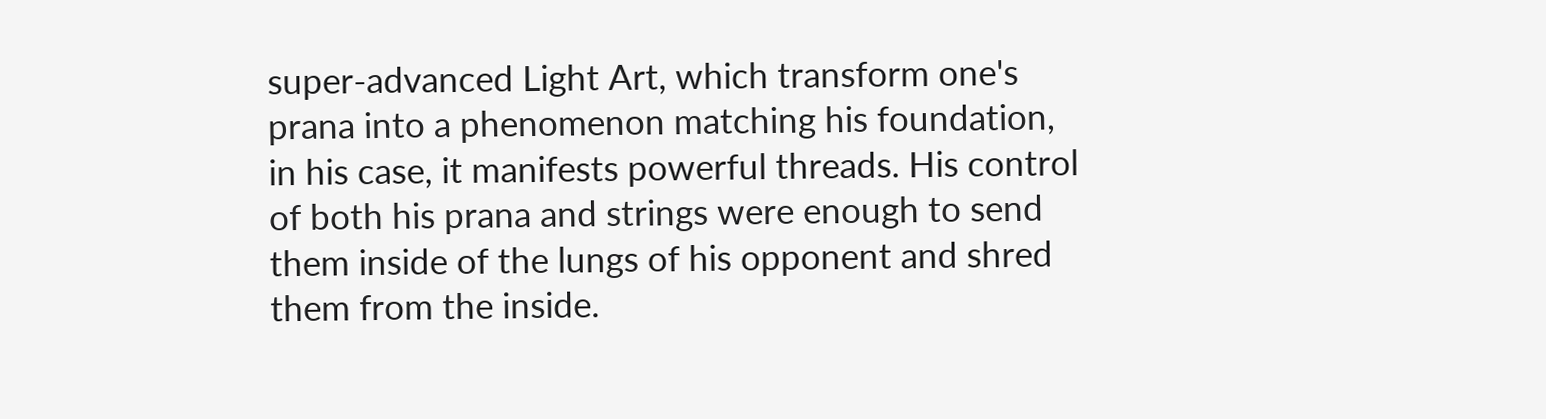super-advanced Light Art, which transform one's prana into a phenomenon matching his foundation, in his case, it manifests powerful threads. His control of both his prana and strings were enough to send them inside of the lungs of his opponent and shred them from the inside.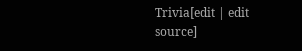Trivia[edit | edit source]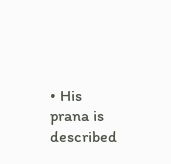• His prana is described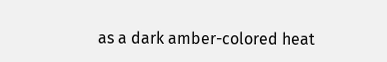as a dark amber-colored heat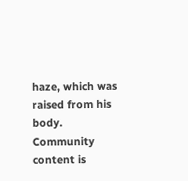haze, which was raised from his body.
Community content is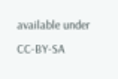available under CC-BY-SA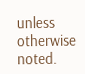unless otherwise noted.